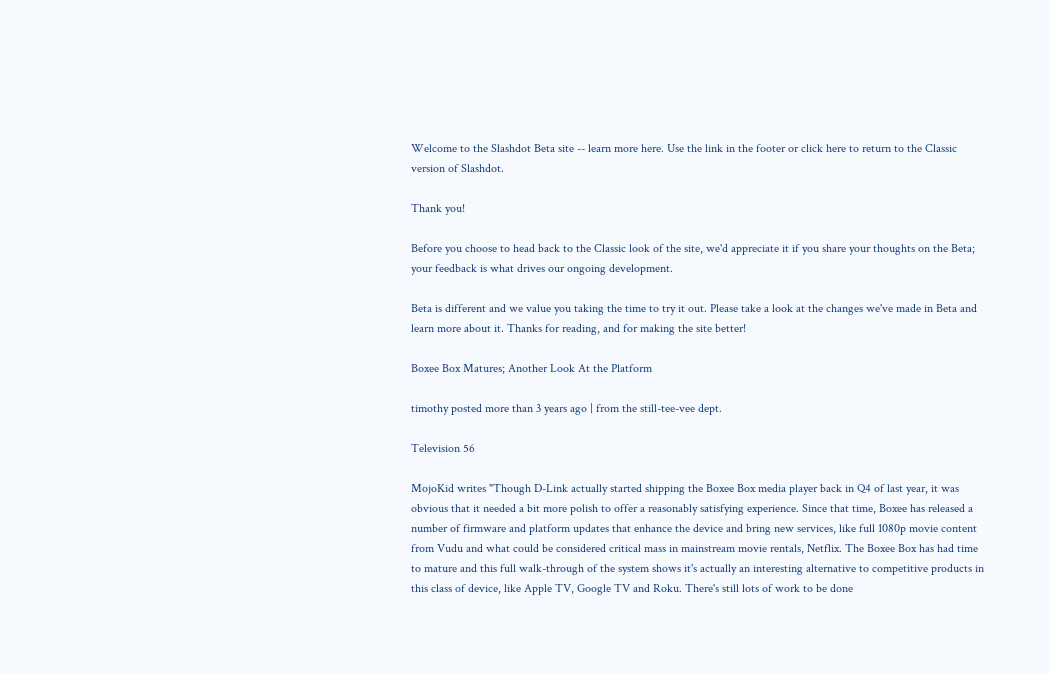Welcome to the Slashdot Beta site -- learn more here. Use the link in the footer or click here to return to the Classic version of Slashdot.

Thank you!

Before you choose to head back to the Classic look of the site, we'd appreciate it if you share your thoughts on the Beta; your feedback is what drives our ongoing development.

Beta is different and we value you taking the time to try it out. Please take a look at the changes we've made in Beta and  learn more about it. Thanks for reading, and for making the site better!

Boxee Box Matures; Another Look At the Platform

timothy posted more than 3 years ago | from the still-tee-vee dept.

Television 56

MojoKid writes "Though D-Link actually started shipping the Boxee Box media player back in Q4 of last year, it was obvious that it needed a bit more polish to offer a reasonably satisfying experience. Since that time, Boxee has released a number of firmware and platform updates that enhance the device and bring new services, like full 1080p movie content from Vudu and what could be considered critical mass in mainstream movie rentals, Netflix. The Boxee Box has had time to mature and this full walk-through of the system shows it's actually an interesting alternative to competitive products in this class of device, like Apple TV, Google TV and Roku. There's still lots of work to be done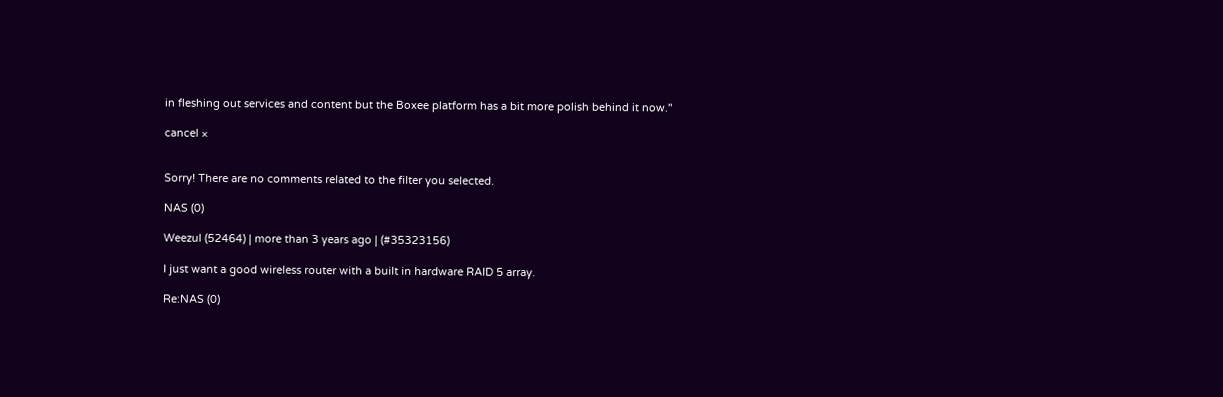in fleshing out services and content but the Boxee platform has a bit more polish behind it now."

cancel ×


Sorry! There are no comments related to the filter you selected.

NAS (0)

Weezul (52464) | more than 3 years ago | (#35323156)

I just want a good wireless router with a built in hardware RAID 5 array.

Re:NAS (0)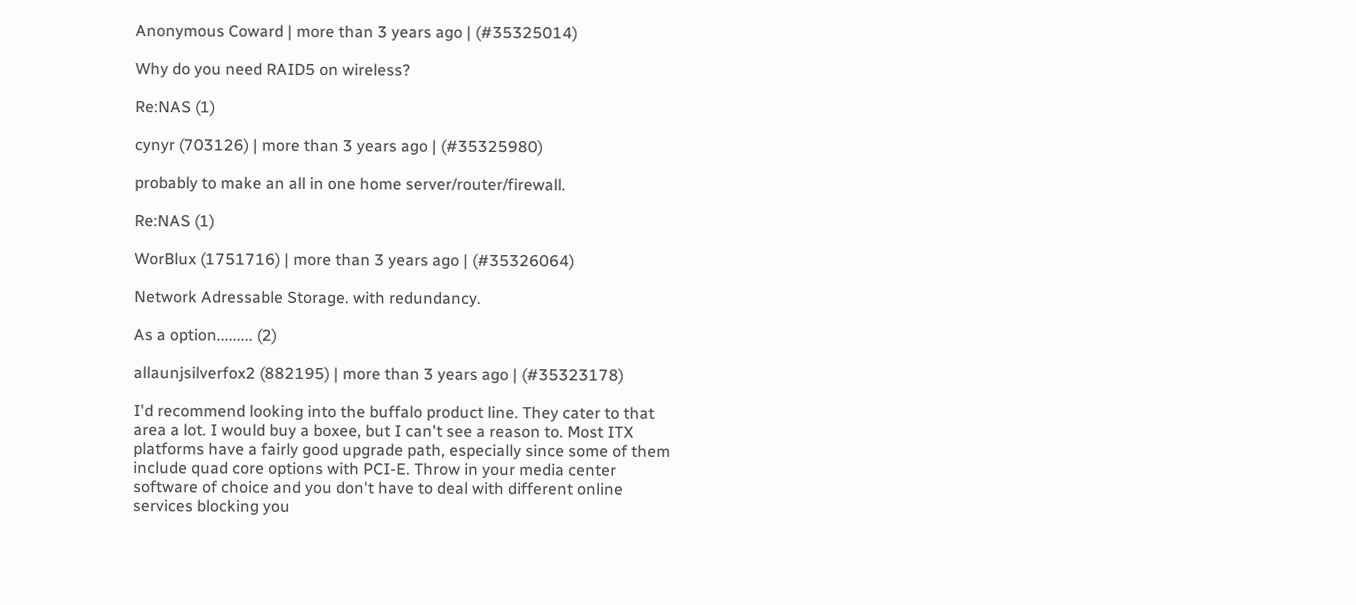Anonymous Coward | more than 3 years ago | (#35325014)

Why do you need RAID5 on wireless?

Re:NAS (1)

cynyr (703126) | more than 3 years ago | (#35325980)

probably to make an all in one home server/router/firewall.

Re:NAS (1)

WorBlux (1751716) | more than 3 years ago | (#35326064)

Network Adressable Storage. with redundancy.

As a option......... (2)

allaunjsilverfox2 (882195) | more than 3 years ago | (#35323178)

I'd recommend looking into the buffalo product line. They cater to that area a lot. I would buy a boxee, but I can't see a reason to. Most ITX platforms have a fairly good upgrade path, especially since some of them include quad core options with PCI-E. Throw in your media center software of choice and you don't have to deal with different online services blocking you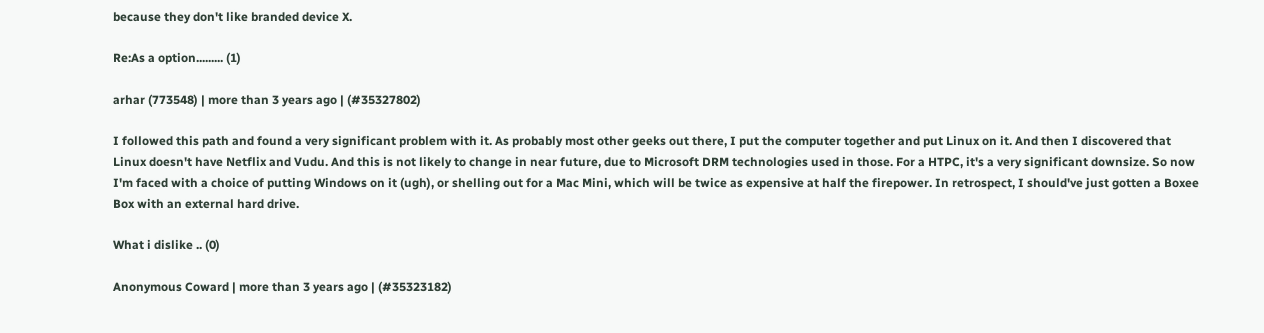because they don't like branded device X.

Re:As a option......... (1)

arhar (773548) | more than 3 years ago | (#35327802)

I followed this path and found a very significant problem with it. As probably most other geeks out there, I put the computer together and put Linux on it. And then I discovered that Linux doesn't have Netflix and Vudu. And this is not likely to change in near future, due to Microsoft DRM technologies used in those. For a HTPC, it's a very significant downsize. So now I'm faced with a choice of putting Windows on it (ugh), or shelling out for a Mac Mini, which will be twice as expensive at half the firepower. In retrospect, I should've just gotten a Boxee Box with an external hard drive.

What i dislike .. (0)

Anonymous Coward | more than 3 years ago | (#35323182)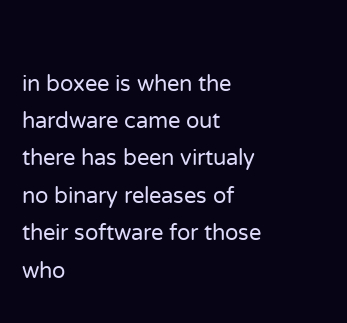in boxee is when the hardware came out there has been virtualy no binary releases of their software for those who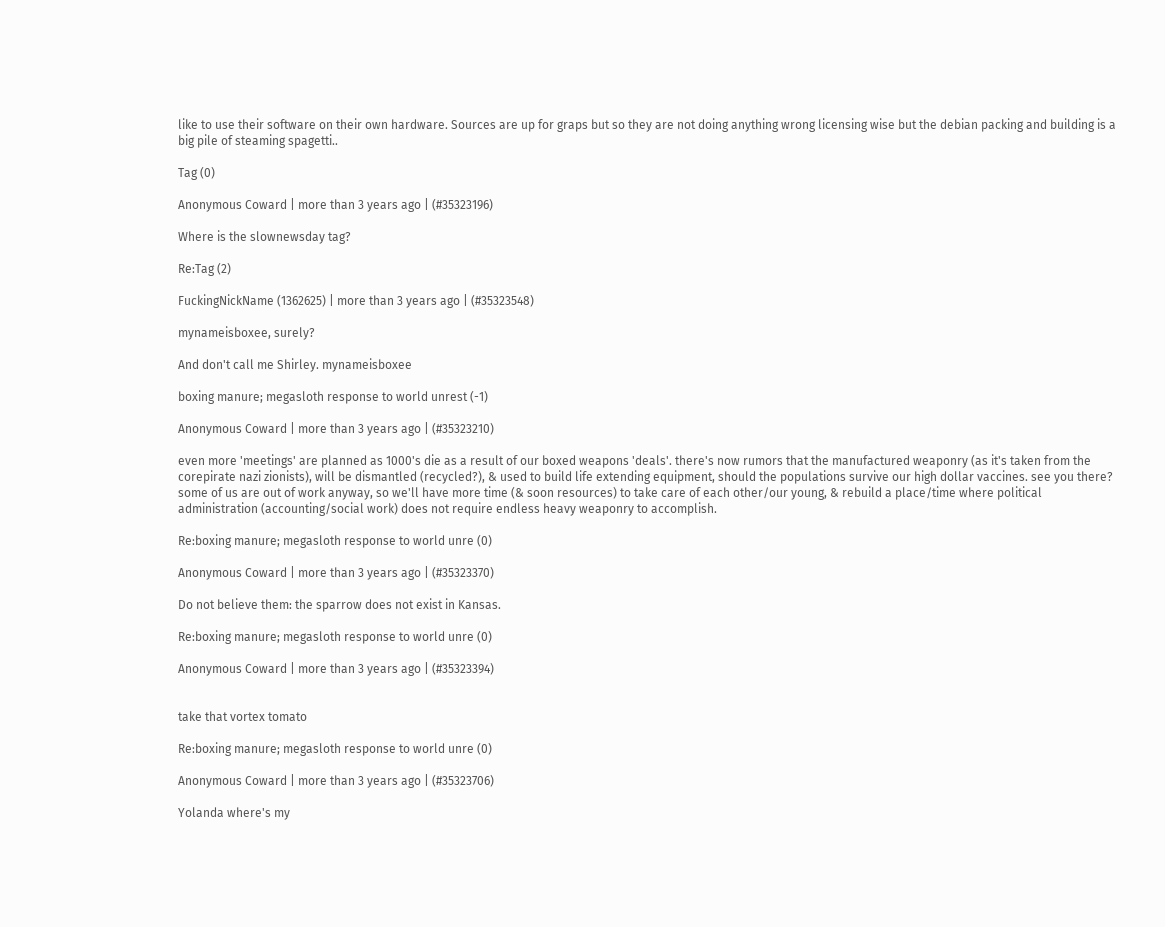like to use their software on their own hardware. Sources are up for graps but so they are not doing anything wrong licensing wise but the debian packing and building is a big pile of steaming spagetti..

Tag (0)

Anonymous Coward | more than 3 years ago | (#35323196)

Where is the slownewsday tag?

Re:Tag (2)

FuckingNickName (1362625) | more than 3 years ago | (#35323548)

mynameisboxee, surely?

And don't call me Shirley. mynameisboxee

boxing manure; megasloth response to world unrest (-1)

Anonymous Coward | more than 3 years ago | (#35323210)

even more 'meetings' are planned as 1000's die as a result of our boxed weapons 'deals'. there's now rumors that the manufactured weaponry (as it's taken from the corepirate nazi zionists), will be dismantled (recycled?), & used to build life extending equipment, should the populations survive our high dollar vaccines. see you there? some of us are out of work anyway, so we'll have more time (& soon resources) to take care of each other/our young, & rebuild a place/time where political administration (accounting/social work) does not require endless heavy weaponry to accomplish.

Re:boxing manure; megasloth response to world unre (0)

Anonymous Coward | more than 3 years ago | (#35323370)

Do not believe them: the sparrow does not exist in Kansas.

Re:boxing manure; megasloth response to world unre (0)

Anonymous Coward | more than 3 years ago | (#35323394)


take that vortex tomato

Re:boxing manure; megasloth response to world unre (0)

Anonymous Coward | more than 3 years ago | (#35323706)

Yolanda where's my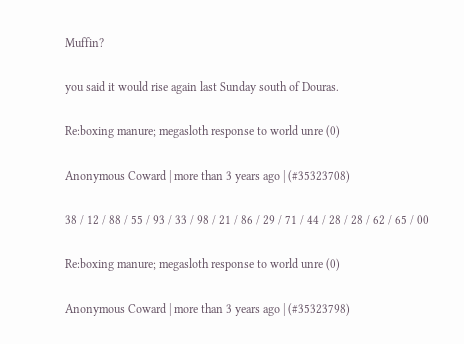Muffin?

you said it would rise again last Sunday south of Douras.

Re:boxing manure; megasloth response to world unre (0)

Anonymous Coward | more than 3 years ago | (#35323708)

38 / 12 / 88 / 55 / 93 / 33 / 98 / 21 / 86 / 29 / 71 / 44 / 28 / 28 / 62 / 65 / 00

Re:boxing manure; megasloth response to world unre (0)

Anonymous Coward | more than 3 years ago | (#35323798)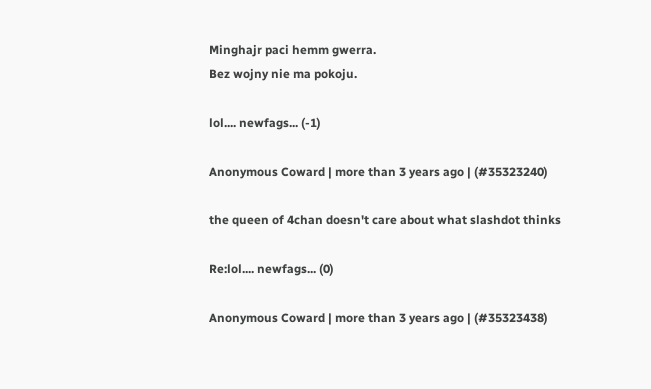Minghajr paci hemm gwerra.
Bez wojny nie ma pokoju.

lol.... newfags... (-1)

Anonymous Coward | more than 3 years ago | (#35323240)

the queen of 4chan doesn't care about what slashdot thinks

Re:lol.... newfags... (0)

Anonymous Coward | more than 3 years ago | (#35323438)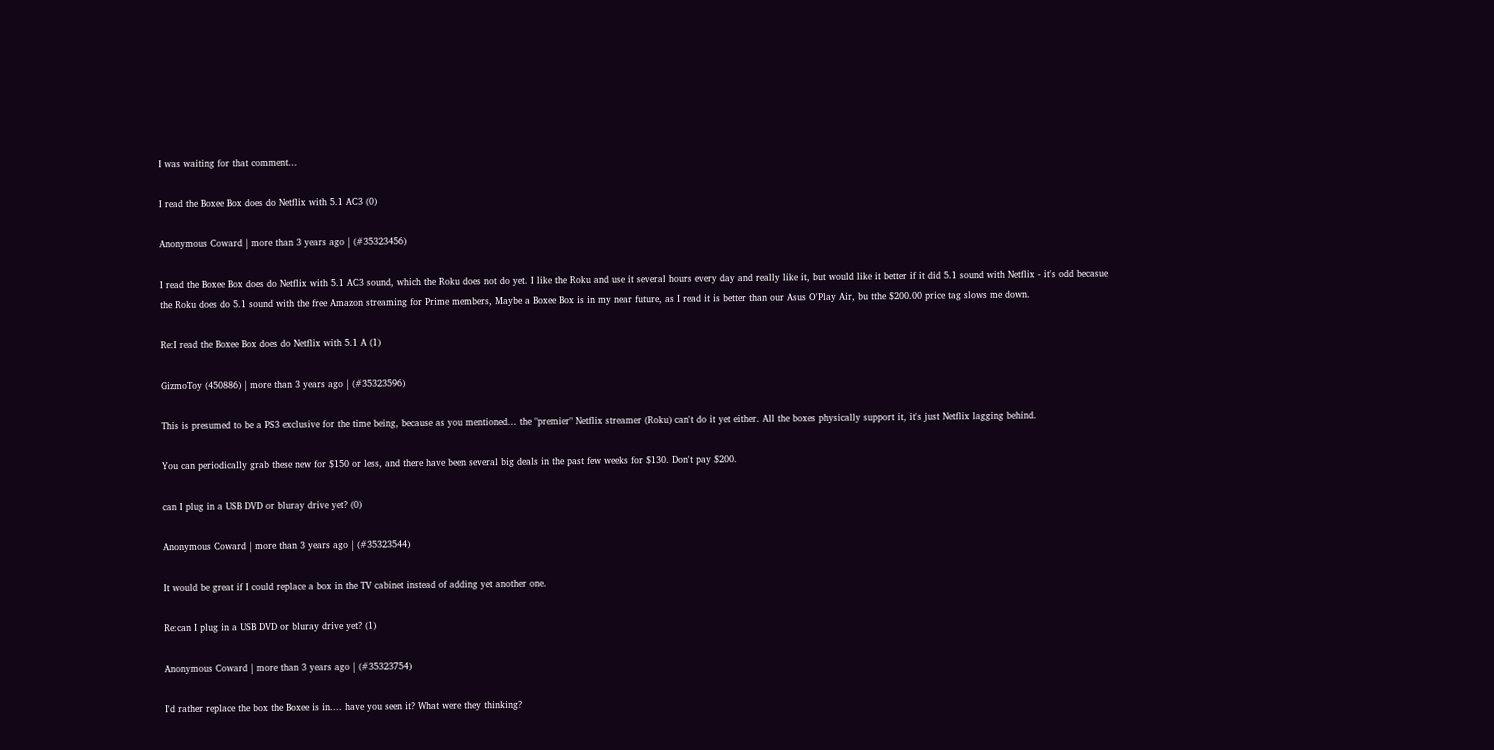I was waiting for that comment...

I read the Boxee Box does do Netflix with 5.1 AC3 (0)

Anonymous Coward | more than 3 years ago | (#35323456)

I read the Boxee Box does do Netflix with 5.1 AC3 sound, which the Roku does not do yet. I like the Roku and use it several hours every day and really like it, but would like it better if it did 5.1 sound with Netflix - it's odd becasue the Roku does do 5.1 sound with the free Amazon streaming for Prime members, Maybe a Boxee Box is in my near future, as I read it is better than our Asus O'Play Air, bu tthe $200.00 price tag slows me down.

Re:I read the Boxee Box does do Netflix with 5.1 A (1)

GizmoToy (450886) | more than 3 years ago | (#35323596)

This is presumed to be a PS3 exclusive for the time being, because as you mentioned... the "premier" Netflix streamer (Roku) can't do it yet either. All the boxes physically support it, it's just Netflix lagging behind.

You can periodically grab these new for $150 or less, and there have been several big deals in the past few weeks for $130. Don't pay $200.

can I plug in a USB DVD or bluray drive yet? (0)

Anonymous Coward | more than 3 years ago | (#35323544)

It would be great if I could replace a box in the TV cabinet instead of adding yet another one.

Re:can I plug in a USB DVD or bluray drive yet? (1)

Anonymous Coward | more than 3 years ago | (#35323754)

I'd rather replace the box the Boxee is in.... have you seen it? What were they thinking?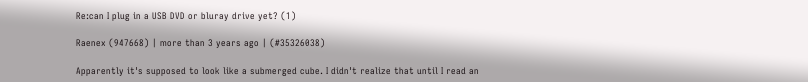Re:can I plug in a USB DVD or bluray drive yet? (1)

Raenex (947668) | more than 3 years ago | (#35326038)

Apparently it's supposed to look like a submerged cube. I didn't realize that until I read an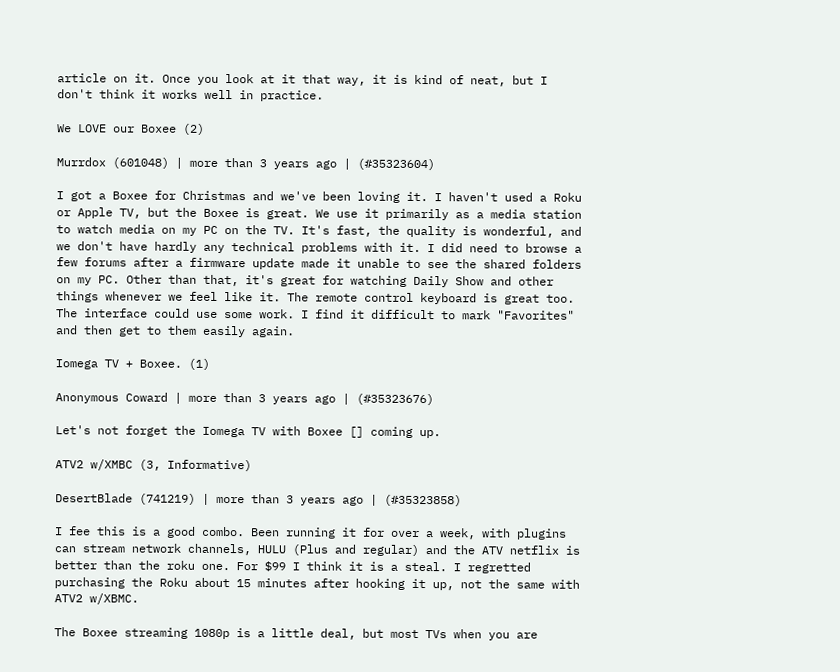article on it. Once you look at it that way, it is kind of neat, but I don't think it works well in practice.

We LOVE our Boxee (2)

Murrdox (601048) | more than 3 years ago | (#35323604)

I got a Boxee for Christmas and we've been loving it. I haven't used a Roku or Apple TV, but the Boxee is great. We use it primarily as a media station to watch media on my PC on the TV. It's fast, the quality is wonderful, and we don't have hardly any technical problems with it. I did need to browse a few forums after a firmware update made it unable to see the shared folders on my PC. Other than that, it's great for watching Daily Show and other things whenever we feel like it. The remote control keyboard is great too. The interface could use some work. I find it difficult to mark "Favorites" and then get to them easily again.

Iomega TV + Boxee. (1)

Anonymous Coward | more than 3 years ago | (#35323676)

Let's not forget the Iomega TV with Boxee [] coming up.

ATV2 w/XMBC (3, Informative)

DesertBlade (741219) | more than 3 years ago | (#35323858)

I fee this is a good combo. Been running it for over a week, with plugins can stream network channels, HULU (Plus and regular) and the ATV netflix is better than the roku one. For $99 I think it is a steal. I regretted purchasing the Roku about 15 minutes after hooking it up, not the same with ATV2 w/XBMC.

The Boxee streaming 1080p is a little deal, but most TVs when you are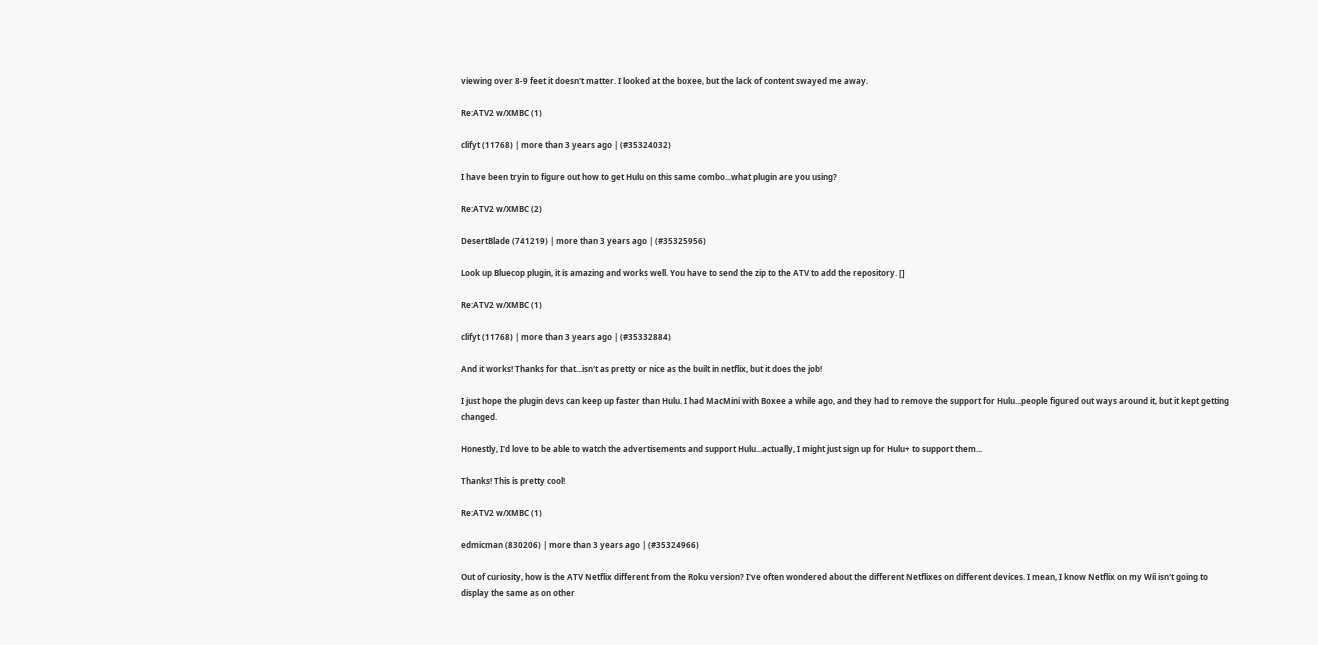viewing over 8-9 feet it doesn't matter. I looked at the boxee, but the lack of content swayed me away.

Re:ATV2 w/XMBC (1)

clifyt (11768) | more than 3 years ago | (#35324032)

I have been tryin to figure out how to get Hulu on this same combo...what plugin are you using?

Re:ATV2 w/XMBC (2)

DesertBlade (741219) | more than 3 years ago | (#35325956)

Look up Bluecop plugin, it is amazing and works well. You have to send the zip to the ATV to add the repository. []

Re:ATV2 w/XMBC (1)

clifyt (11768) | more than 3 years ago | (#35332884)

And it works! Thanks for that...isn't as pretty or nice as the built in netflix, but it does the job!

I just hope the plugin devs can keep up faster than Hulu. I had MacMini with Boxee a while ago, and they had to remove the support for Hulu...people figured out ways around it, but it kept getting changed.

Honestly, I'd love to be able to watch the advertisements and support Hulu...actually, I might just sign up for Hulu+ to support them...

Thanks! This is pretty cool!

Re:ATV2 w/XMBC (1)

edmicman (830206) | more than 3 years ago | (#35324966)

Out of curiosity, how is the ATV Netflix different from the Roku version? I've often wondered about the different Netflixes on different devices. I mean, I know Netflix on my Wii isn't going to display the same as on other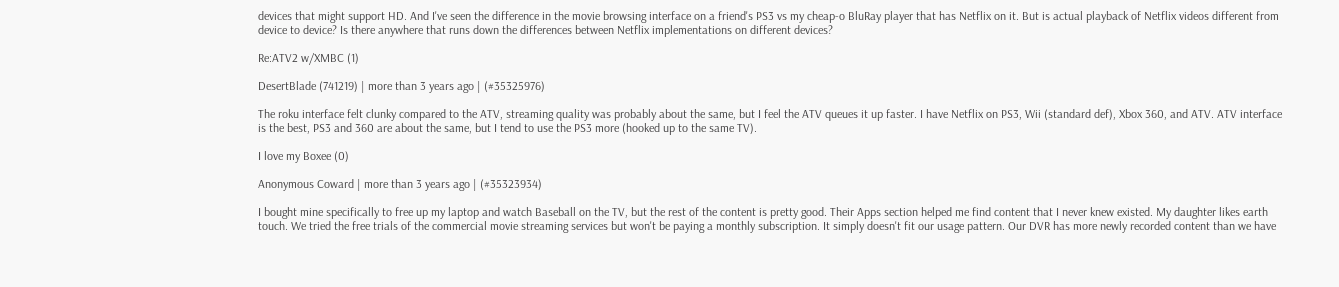devices that might support HD. And I've seen the difference in the movie browsing interface on a friend's PS3 vs my cheap-o BluRay player that has Netflix on it. But is actual playback of Netflix videos different from device to device? Is there anywhere that runs down the differences between Netflix implementations on different devices?

Re:ATV2 w/XMBC (1)

DesertBlade (741219) | more than 3 years ago | (#35325976)

The roku interface felt clunky compared to the ATV, streaming quality was probably about the same, but I feel the ATV queues it up faster. I have Netflix on PS3, Wii (standard def), Xbox 360, and ATV. ATV interface is the best, PS3 and 360 are about the same, but I tend to use the PS3 more (hooked up to the same TV).

I love my Boxee (0)

Anonymous Coward | more than 3 years ago | (#35323934)

I bought mine specifically to free up my laptop and watch Baseball on the TV, but the rest of the content is pretty good. Their Apps section helped me find content that I never knew existed. My daughter likes earth touch. We tried the free trials of the commercial movie streaming services but won't be paying a monthly subscription. It simply doesn't fit our usage pattern. Our DVR has more newly recorded content than we have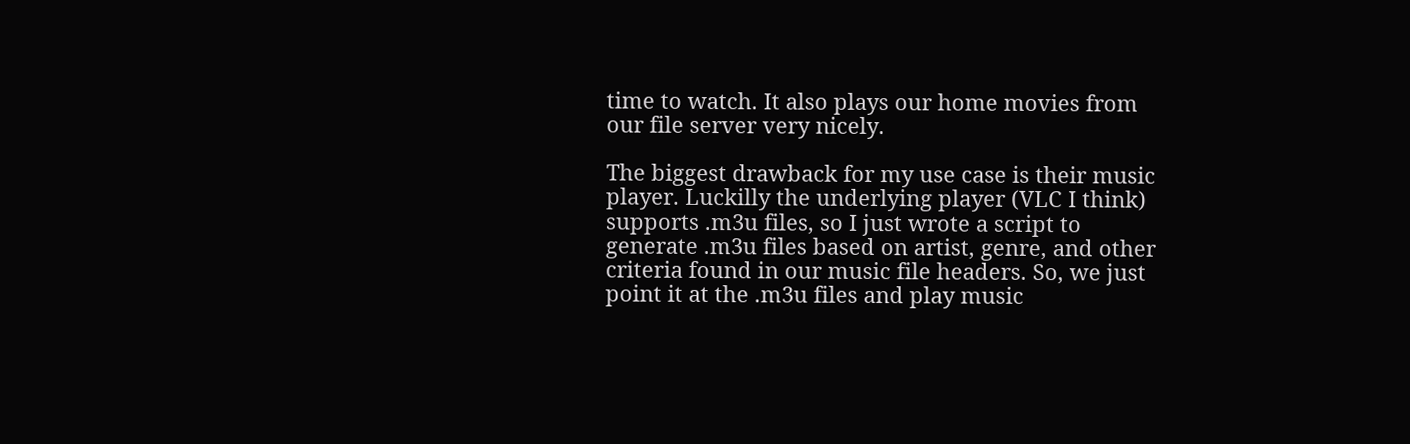time to watch. It also plays our home movies from our file server very nicely.

The biggest drawback for my use case is their music player. Luckilly the underlying player (VLC I think) supports .m3u files, so I just wrote a script to generate .m3u files based on artist, genre, and other criteria found in our music file headers. So, we just point it at the .m3u files and play music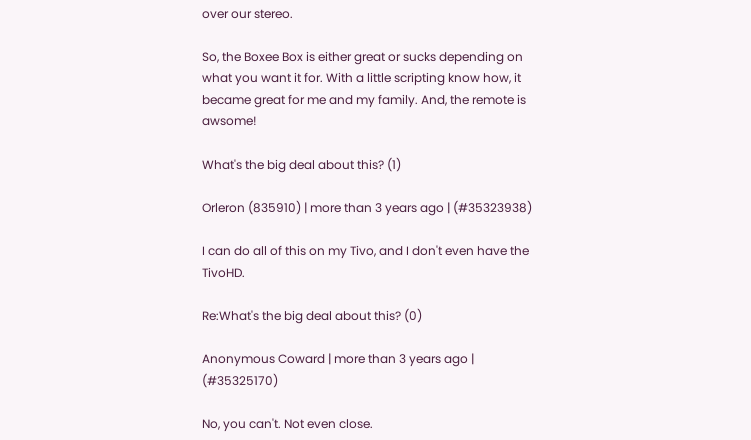over our stereo.

So, the Boxee Box is either great or sucks depending on what you want it for. With a little scripting know how, it became great for me and my family. And, the remote is awsome!

What's the big deal about this? (1)

Orleron (835910) | more than 3 years ago | (#35323938)

I can do all of this on my Tivo, and I don't even have the TivoHD.

Re:What's the big deal about this? (0)

Anonymous Coward | more than 3 years ago | (#35325170)

No, you can't. Not even close.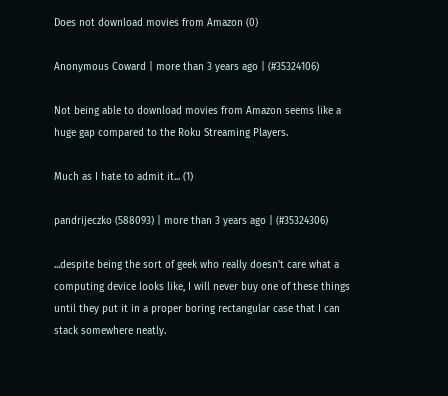Does not download movies from Amazon (0)

Anonymous Coward | more than 3 years ago | (#35324106)

Not being able to download movies from Amazon seems like a huge gap compared to the Roku Streaming Players.

Much as I hate to admit it... (1)

pandrijeczko (588093) | more than 3 years ago | (#35324306)

...despite being the sort of geek who really doesn't care what a computing device looks like, I will never buy one of these things until they put it in a proper boring rectangular case that I can stack somewhere neatly.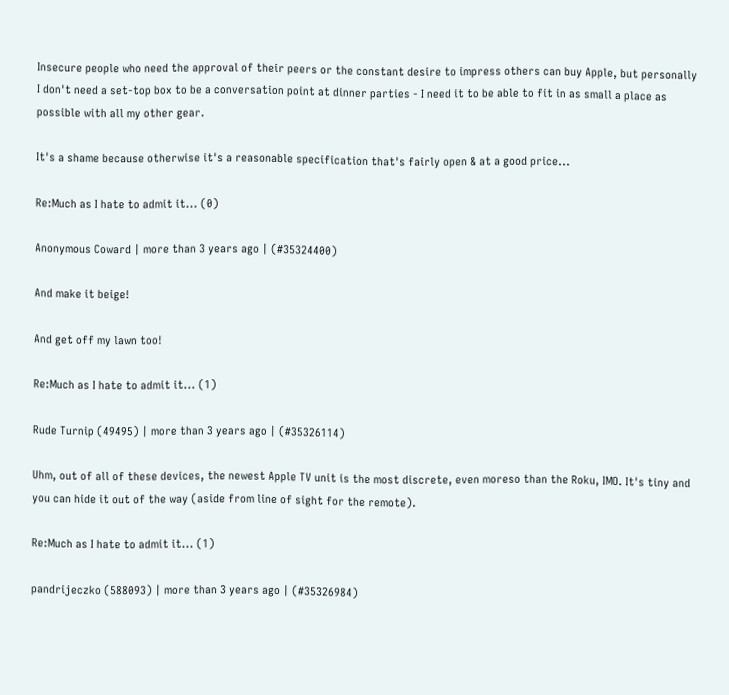Insecure people who need the approval of their peers or the constant desire to impress others can buy Apple, but personally I don't need a set-top box to be a conversation point at dinner parties - I need it to be able to fit in as small a place as possible with all my other gear.

It's a shame because otherwise it's a reasonable specification that's fairly open & at a good price...

Re:Much as I hate to admit it... (0)

Anonymous Coward | more than 3 years ago | (#35324400)

And make it beige!

And get off my lawn too!

Re:Much as I hate to admit it... (1)

Rude Turnip (49495) | more than 3 years ago | (#35326114)

Uhm, out of all of these devices, the newest Apple TV unit is the most discrete, even moreso than the Roku, IMO. It's tiny and you can hide it out of the way (aside from line of sight for the remote).

Re:Much as I hate to admit it... (1)

pandrijeczko (588093) | more than 3 years ago | (#35326984)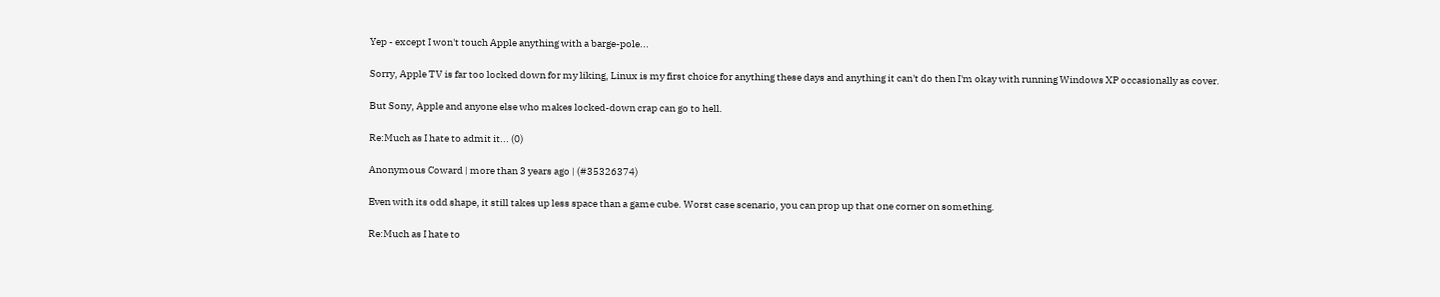Yep - except I won't touch Apple anything with a barge-pole...

Sorry, Apple TV is far too locked down for my liking, Linux is my first choice for anything these days and anything it can't do then I'm okay with running Windows XP occasionally as cover.

But Sony, Apple and anyone else who makes locked-down crap can go to hell.

Re:Much as I hate to admit it... (0)

Anonymous Coward | more than 3 years ago | (#35326374)

Even with its odd shape, it still takes up less space than a game cube. Worst case scenario, you can prop up that one corner on something.

Re:Much as I hate to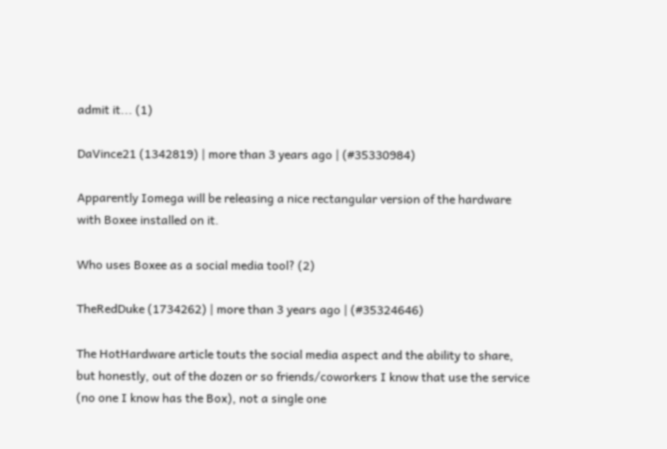admit it... (1)

DaVince21 (1342819) | more than 3 years ago | (#35330984)

Apparently Iomega will be releasing a nice rectangular version of the hardware with Boxee installed on it.

Who uses Boxee as a social media tool? (2)

TheRedDuke (1734262) | more than 3 years ago | (#35324646)

The HotHardware article touts the social media aspect and the ability to share, but honestly, out of the dozen or so friends/coworkers I know that use the service (no one I know has the Box), not a single one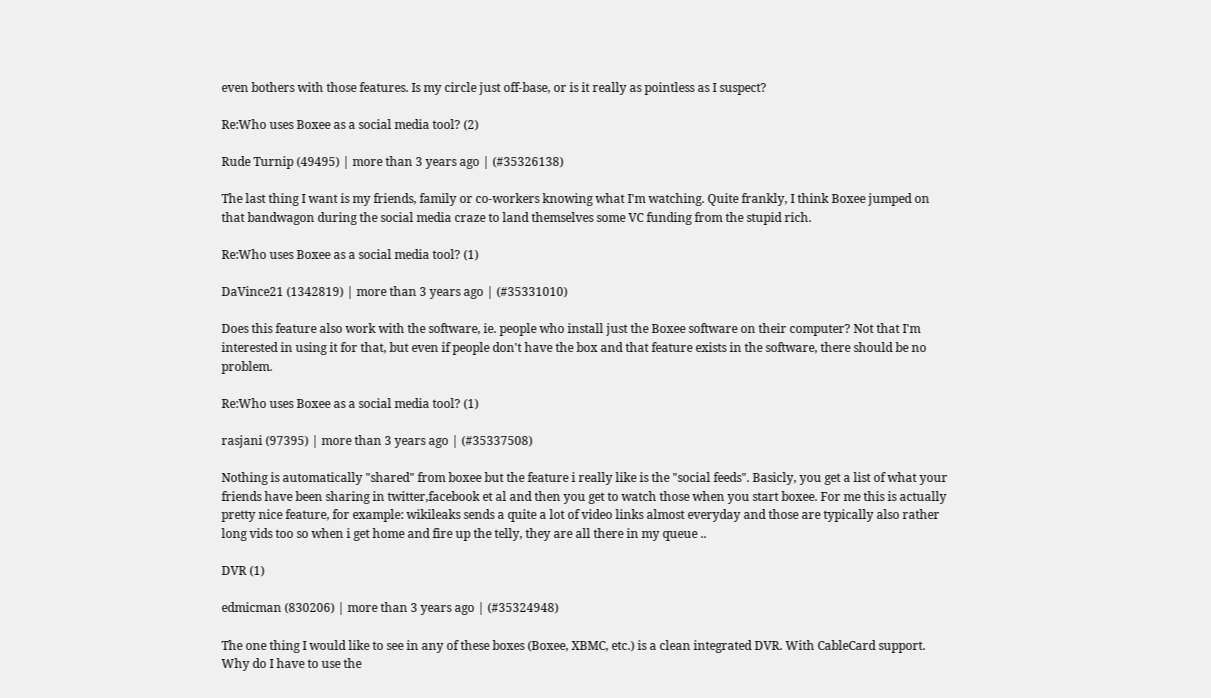even bothers with those features. Is my circle just off-base, or is it really as pointless as I suspect?

Re:Who uses Boxee as a social media tool? (2)

Rude Turnip (49495) | more than 3 years ago | (#35326138)

The last thing I want is my friends, family or co-workers knowing what I'm watching. Quite frankly, I think Boxee jumped on that bandwagon during the social media craze to land themselves some VC funding from the stupid rich.

Re:Who uses Boxee as a social media tool? (1)

DaVince21 (1342819) | more than 3 years ago | (#35331010)

Does this feature also work with the software, ie. people who install just the Boxee software on their computer? Not that I'm interested in using it for that, but even if people don't have the box and that feature exists in the software, there should be no problem.

Re:Who uses Boxee as a social media tool? (1)

rasjani (97395) | more than 3 years ago | (#35337508)

Nothing is automatically "shared" from boxee but the feature i really like is the "social feeds". Basicly, you get a list of what your friends have been sharing in twitter,facebook et al and then you get to watch those when you start boxee. For me this is actually pretty nice feature, for example: wikileaks sends a quite a lot of video links almost everyday and those are typically also rather long vids too so when i get home and fire up the telly, they are all there in my queue ..

DVR (1)

edmicman (830206) | more than 3 years ago | (#35324948)

The one thing I would like to see in any of these boxes (Boxee, XBMC, etc.) is a clean integrated DVR. With CableCard support. Why do I have to use the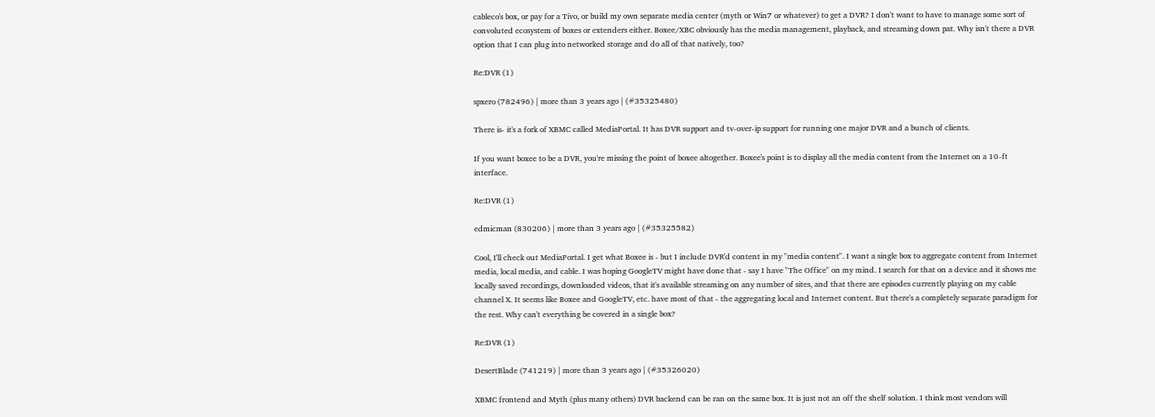cableco's box, or pay for a Tivo, or build my own separate media center (myth or Win7 or whatever) to get a DVR? I don't want to have to manage some sort of convoluted ecosystem of boxes or extenders either. Boxee/XBC obviously has the media management, playback, and streaming down pat. Why isn't there a DVR option that I can plug into networked storage and do all of that natively, too?

Re:DVR (1)

spxero (782496) | more than 3 years ago | (#35325480)

There is- it's a fork of XBMC called MediaPortal. It has DVR support and tv-over-ip support for running one major DVR and a bunch of clients.

If you want boxee to be a DVR, you're missing the point of boxee altogether. Boxee's point is to display all the media content from the Internet on a 10-ft interface.

Re:DVR (1)

edmicman (830206) | more than 3 years ago | (#35325582)

Cool, I'll check out MediaPortal. I get what Boxee is - but I include DVR'd content in my "media content". I want a single box to aggregate content from Internet media, local media, and cable. I was hoping GoogleTV might have done that - say I have "The Office" on my mind. I search for that on a device and it shows me locally saved recordings, downloaded videos, that it's available streaming on any number of sites, and that there are episodes currently playing on my cable channel X. It seems like Boxee and GoogleTV, etc. have most of that - the aggregating local and Internet content. But there's a completely separate paradigm for the rest. Why can't everything be covered in a single box?

Re:DVR (1)

DesertBlade (741219) | more than 3 years ago | (#35326020)

XBMC frontend and Myth (plus many others) DVR backend can be ran on the same box. It is just not an off the shelf solution. I think most vendors will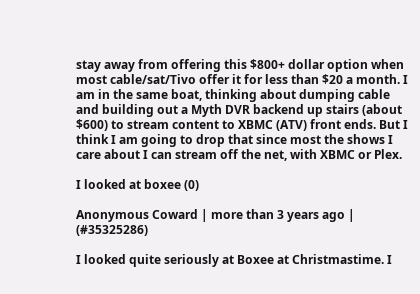stay away from offering this $800+ dollar option when most cable/sat/Tivo offer it for less than $20 a month. I am in the same boat, thinking about dumping cable and building out a Myth DVR backend up stairs (about $600) to stream content to XBMC (ATV) front ends. But I think I am going to drop that since most the shows I care about I can stream off the net, with XBMC or Plex.

I looked at boxee (0)

Anonymous Coward | more than 3 years ago | (#35325286)

I looked quite seriously at Boxee at Christmastime. I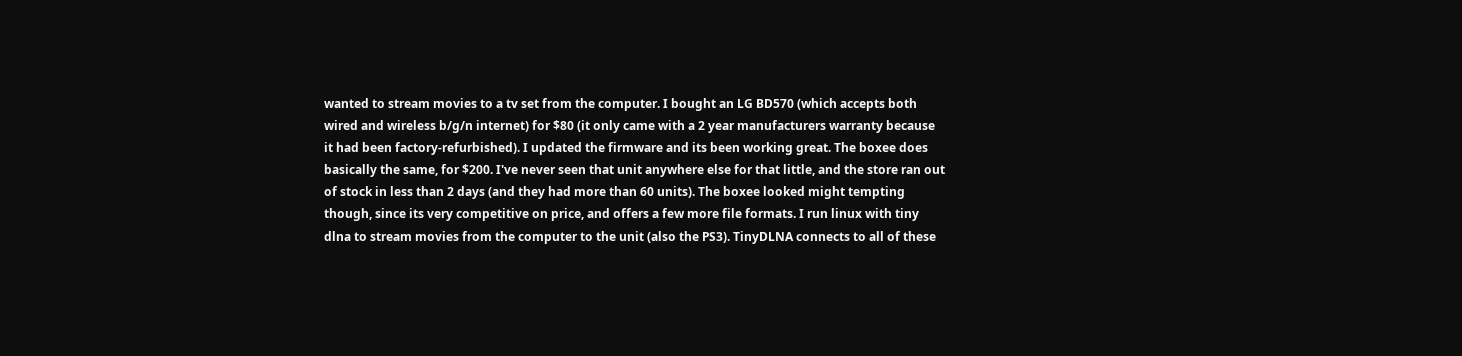wanted to stream movies to a tv set from the computer. I bought an LG BD570 (which accepts both wired and wireless b/g/n internet) for $80 (it only came with a 2 year manufacturers warranty because it had been factory-refurbished). I updated the firmware and its been working great. The boxee does basically the same, for $200. I've never seen that unit anywhere else for that little, and the store ran out of stock in less than 2 days (and they had more than 60 units). The boxee looked might tempting though, since its very competitive on price, and offers a few more file formats. I run linux with tiny dlna to stream movies from the computer to the unit (also the PS3). TinyDLNA connects to all of these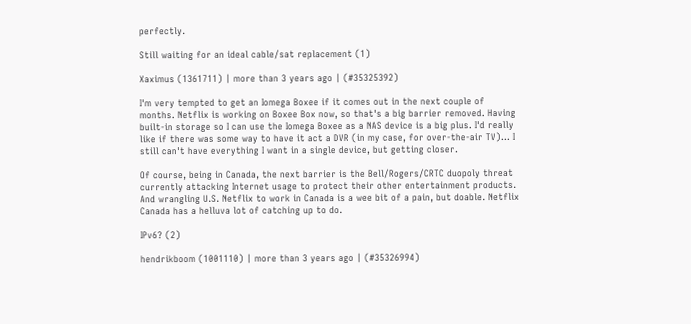perfectly.

Still waiting for an ideal cable/sat replacement (1)

Xaximus (1361711) | more than 3 years ago | (#35325392)

I'm very tempted to get an Iomega Boxee if it comes out in the next couple of months. Netflix is working on Boxee Box now, so that's a big barrier removed. Having built-in storage so I can use the Iomega Boxee as a NAS device is a big plus. I'd really like if there was some way to have it act a DVR (in my case, for over-the-air TV)... I still can't have everything I want in a single device, but getting closer.

Of course, being in Canada, the next barrier is the Bell/Rogers/CRTC duopoly threat currently attacking Internet usage to protect their other entertainment products. And wrangling U.S. Netflix to work in Canada is a wee bit of a pain, but doable. Netflix Canada has a helluva lot of catching up to do.

IPv6? (2)

hendrikboom (1001110) | more than 3 years ago | (#35326994)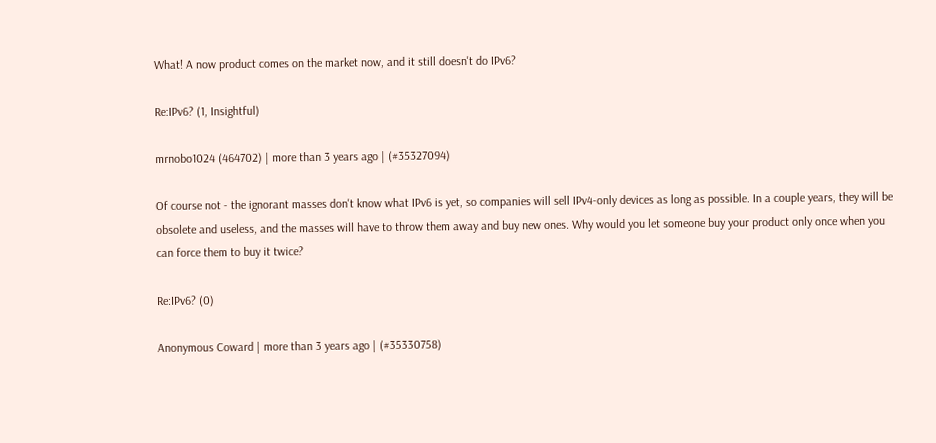What! A now product comes on the market now, and it still doesn't do IPv6?

Re:IPv6? (1, Insightful)

mrnobo1024 (464702) | more than 3 years ago | (#35327094)

Of course not - the ignorant masses don't know what IPv6 is yet, so companies will sell IPv4-only devices as long as possible. In a couple years, they will be obsolete and useless, and the masses will have to throw them away and buy new ones. Why would you let someone buy your product only once when you can force them to buy it twice?

Re:IPv6? (0)

Anonymous Coward | more than 3 years ago | (#35330758)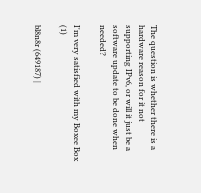The question is whether there is a hardware reason for it not supporting IPv6, or will it just be a software update to be done when needed?

I'm very satisfied with my Boxee Box (1)

bl8n8r (649187) |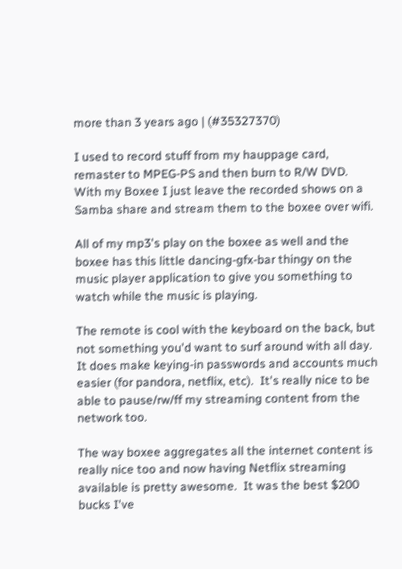more than 3 years ago | (#35327370)

I used to record stuff from my hauppage card, remaster to MPEG-PS and then burn to R/W DVD.  With my Boxee I just leave the recorded shows on a Samba share and stream them to the boxee over wifi.

All of my mp3's play on the boxee as well and the boxee has this little dancing-gfx-bar thingy on the music player application to give you something to watch while the music is playing.

The remote is cool with the keyboard on the back, but not something you'd want to surf around with all day.  It does make keying-in passwords and accounts much easier (for pandora, netflix, etc).  It's really nice to be able to pause/rw/ff my streaming content from the network too.

The way boxee aggregates all the internet content is really nice too and now having Netflix streaming available is pretty awesome.  It was the best $200 bucks I've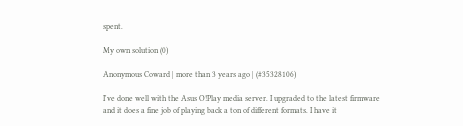spent.

My own solution (0)

Anonymous Coward | more than 3 years ago | (#35328106)

I've done well with the Asus O!Play media server. I upgraded to the latest firmware and it does a fine job of playing back a ton of different formats. I have it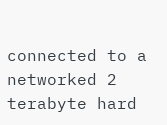connected to a networked 2 terabyte hard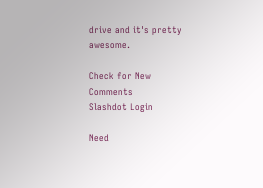drive and it's pretty awesome.

Check for New Comments
Slashdot Login

Need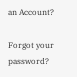an Account?

Forgot your password?